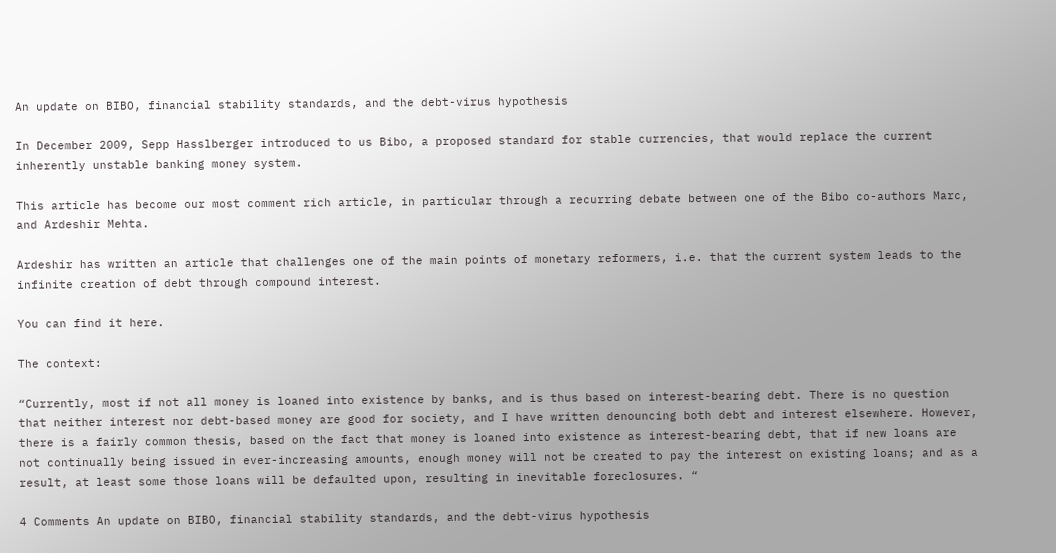An update on BIBO, financial stability standards, and the debt-virus hypothesis

In December 2009, Sepp Hasslberger introduced to us Bibo, a proposed standard for stable currencies, that would replace the current inherently unstable banking money system.

This article has become our most comment rich article, in particular through a recurring debate between one of the Bibo co-authors Marc, and Ardeshir Mehta.

Ardeshir has written an article that challenges one of the main points of monetary reformers, i.e. that the current system leads to the infinite creation of debt through compound interest.

You can find it here.

The context:

“Currently, most if not all money is loaned into existence by banks, and is thus based on interest-bearing debt. There is no question that neither interest nor debt-based money are good for society, and I have written denouncing both debt and interest elsewhere. However, there is a fairly common thesis, based on the fact that money is loaned into existence as interest-bearing debt, that if new loans are not continually being issued in ever-increasing amounts, enough money will not be created to pay the interest on existing loans; and as a result, at least some those loans will be defaulted upon, resulting in inevitable foreclosures. “

4 Comments An update on BIBO, financial stability standards, and the debt-virus hypothesis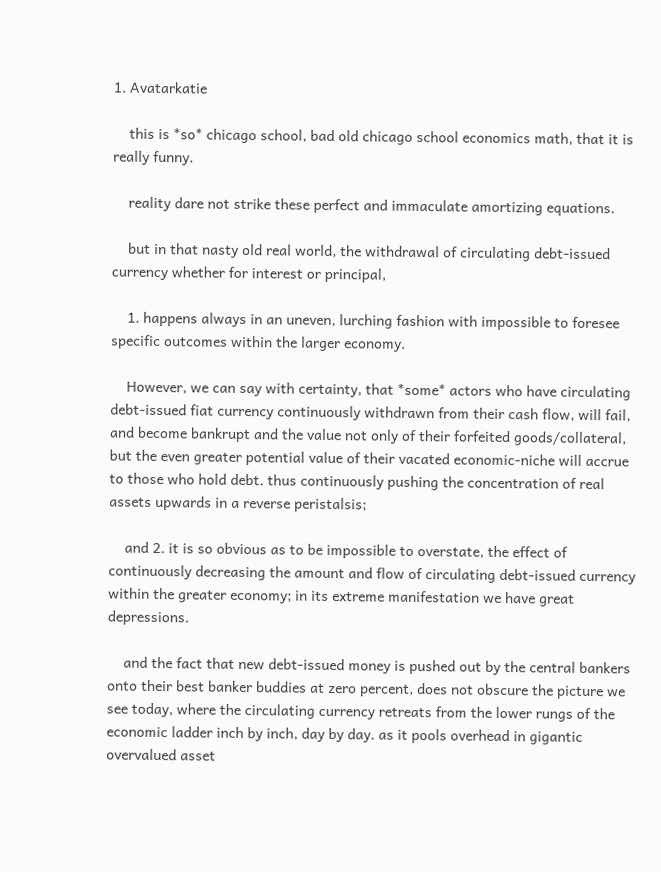1. Avatarkatie

    this is *so* chicago school, bad old chicago school economics math, that it is really funny.

    reality dare not strike these perfect and immaculate amortizing equations.

    but in that nasty old real world, the withdrawal of circulating debt-issued currency whether for interest or principal,

    1. happens always in an uneven, lurching fashion with impossible to foresee specific outcomes within the larger economy.

    However, we can say with certainty, that *some* actors who have circulating debt-issued fiat currency continuously withdrawn from their cash flow, will fail, and become bankrupt and the value not only of their forfeited goods/collateral, but the even greater potential value of their vacated economic-niche will accrue to those who hold debt. thus continuously pushing the concentration of real assets upwards in a reverse peristalsis;

    and 2. it is so obvious as to be impossible to overstate, the effect of continuously decreasing the amount and flow of circulating debt-issued currency within the greater economy; in its extreme manifestation we have great depressions.

    and the fact that new debt-issued money is pushed out by the central bankers onto their best banker buddies at zero percent, does not obscure the picture we see today, where the circulating currency retreats from the lower rungs of the economic ladder inch by inch, day by day. as it pools overhead in gigantic overvalued asset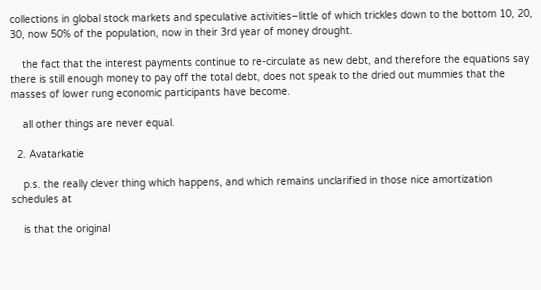collections in global stock markets and speculative activities–little of which trickles down to the bottom 10, 20, 30, now 50% of the population, now in their 3rd year of money drought.

    the fact that the interest payments continue to re-circulate as new debt, and therefore the equations say there is still enough money to pay off the total debt, does not speak to the dried out mummies that the masses of lower rung economic participants have become.

    all other things are never equal.

  2. Avatarkatie

    p.s. the really clever thing which happens, and which remains unclarified in those nice amortization schedules at

    is that the original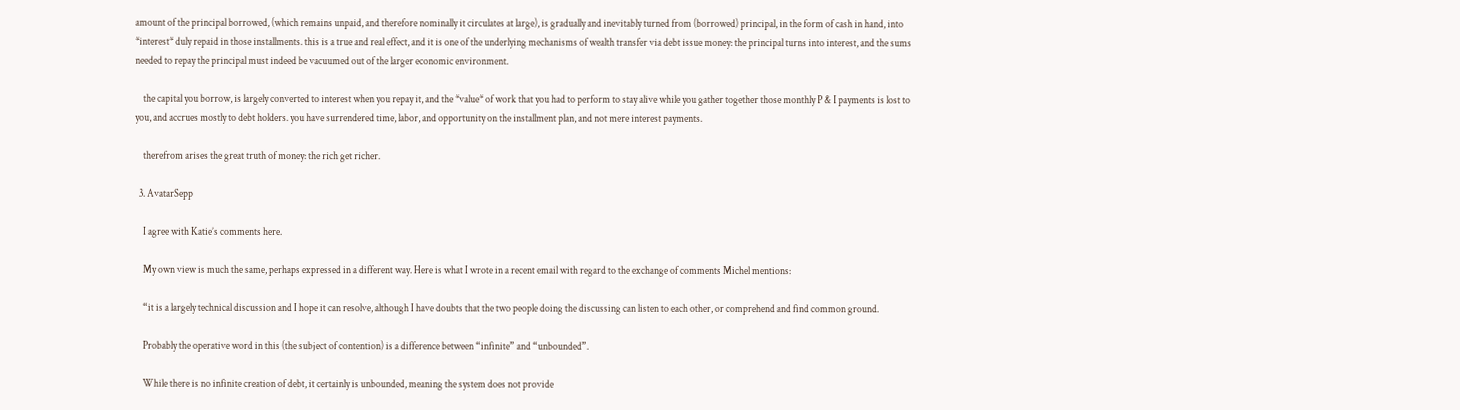amount of the principal borrowed, (which remains unpaid, and therefore nominally it circulates at large), is gradually and inevitably turned from (borrowed) principal, in the form of cash in hand, into *interest* duly repaid in those installments. this is a true and real effect, and it is one of the underlying mechanisms of wealth transfer via debt issue money: the principal turns into interest, and the sums needed to repay the principal must indeed be vacuumed out of the larger economic environment.

    the capital you borrow, is largely converted to interest when you repay it, and the *value* of work that you had to perform to stay alive while you gather together those monthly P & I payments is lost to you, and accrues mostly to debt holders. you have surrendered time, labor, and opportunity on the installment plan, and not mere interest payments.

    therefrom arises the great truth of money: the rich get richer.

  3. AvatarSepp

    I agree with Katie’s comments here.

    My own view is much the same, perhaps expressed in a different way. Here is what I wrote in a recent email with regard to the exchange of comments Michel mentions:

    “it is a largely technical discussion and I hope it can resolve, although I have doubts that the two people doing the discussing can listen to each other, or comprehend and find common ground.

    Probably the operative word in this (the subject of contention) is a difference between “infinite” and “unbounded”.

    While there is no infinite creation of debt, it certainly is unbounded, meaning the system does not provide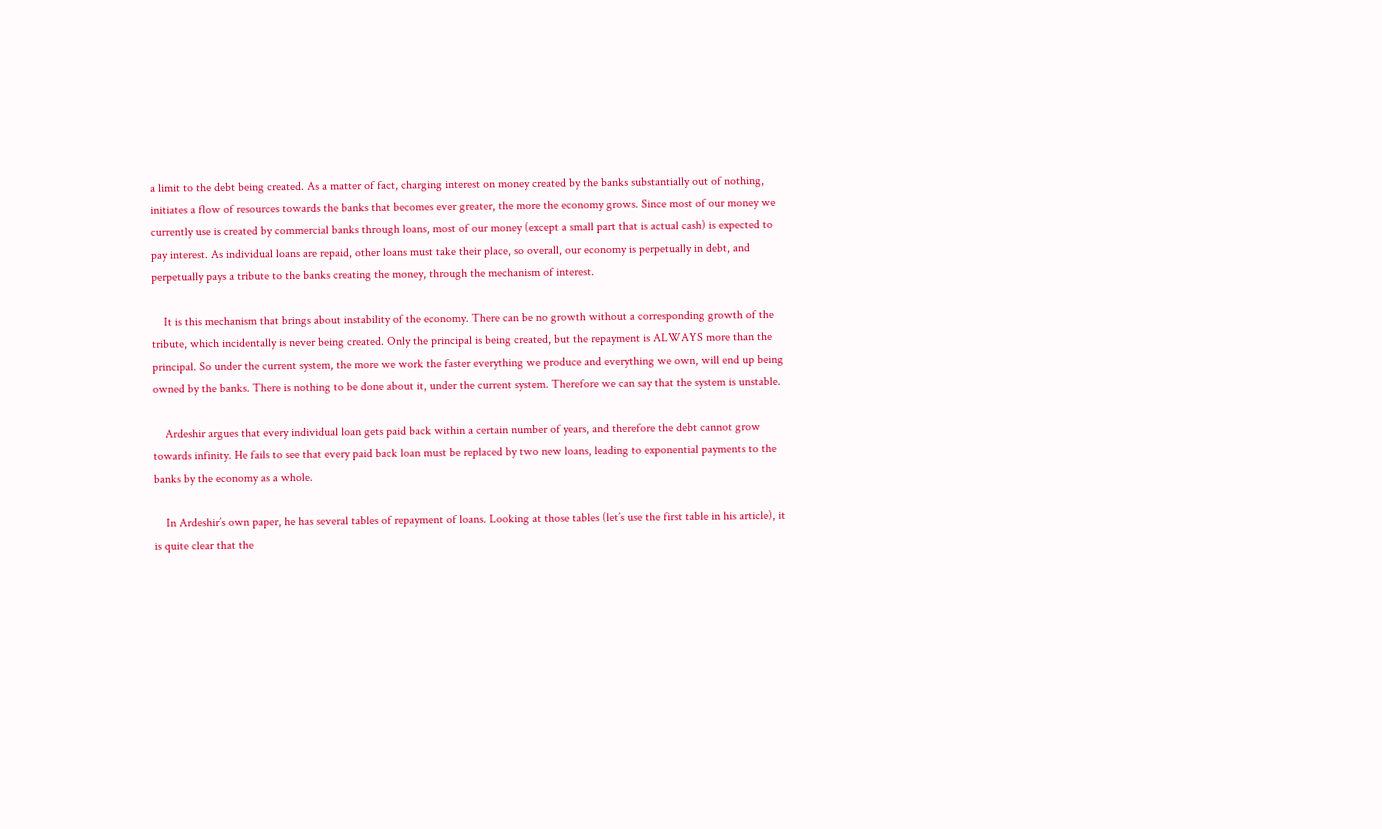a limit to the debt being created. As a matter of fact, charging interest on money created by the banks substantially out of nothing, initiates a flow of resources towards the banks that becomes ever greater, the more the economy grows. Since most of our money we currently use is created by commercial banks through loans, most of our money (except a small part that is actual cash) is expected to pay interest. As individual loans are repaid, other loans must take their place, so overall, our economy is perpetually in debt, and perpetually pays a tribute to the banks creating the money, through the mechanism of interest.

    It is this mechanism that brings about instability of the economy. There can be no growth without a corresponding growth of the tribute, which incidentally is never being created. Only the principal is being created, but the repayment is ALWAYS more than the principal. So under the current system, the more we work the faster everything we produce and everything we own, will end up being owned by the banks. There is nothing to be done about it, under the current system. Therefore we can say that the system is unstable.

    Ardeshir argues that every individual loan gets paid back within a certain number of years, and therefore the debt cannot grow towards infinity. He fails to see that every paid back loan must be replaced by two new loans, leading to exponential payments to the banks by the economy as a whole.

    In Ardeshir’s own paper, he has several tables of repayment of loans. Looking at those tables (let’s use the first table in his article), it is quite clear that the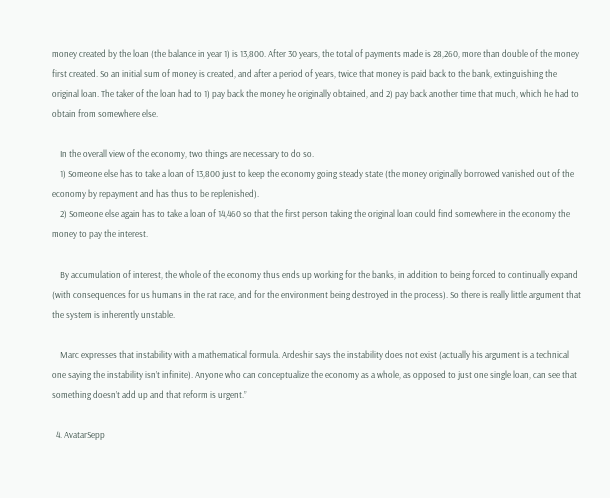money created by the loan (the balance in year 1) is 13,800. After 30 years, the total of payments made is 28,260, more than double of the money first created. So an initial sum of money is created, and after a period of years, twice that money is paid back to the bank, extinguishing the original loan. The taker of the loan had to 1) pay back the money he originally obtained, and 2) pay back another time that much, which he had to obtain from somewhere else.

    In the overall view of the economy, two things are necessary to do so.
    1) Someone else has to take a loan of 13,800 just to keep the economy going steady state (the money originally borrowed vanished out of the economy by repayment and has thus to be replenished).
    2) Someone else again has to take a loan of 14,460 so that the first person taking the original loan could find somewhere in the economy the money to pay the interest.

    By accumulation of interest, the whole of the economy thus ends up working for the banks, in addition to being forced to continually expand (with consequences for us humans in the rat race, and for the environment being destroyed in the process). So there is really little argument that the system is inherently unstable.

    Marc expresses that instability with a mathematical formula. Ardeshir says the instability does not exist (actually his argument is a technical one saying the instability isn’t infinite). Anyone who can conceptualize the economy as a whole, as opposed to just one single loan, can see that something doesn’t add up and that reform is urgent.”

  4. AvatarSepp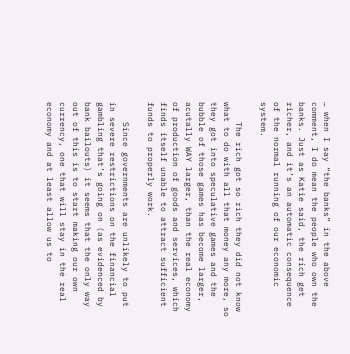… when I say “the banks” in the above comment, I do mean the people who own the banks. Just as Katie said, the rich get richer, and it’s an automatic consequence of the normal running of our economic system.

    The rich got so rich they did not know what to do with all that money any more, so they got into speculative games and the bubble of those games has become larger, acutally WAY larger, than the real economy of production of goods and services, which finds itself unable to attract sufficient funds to properly work.

    Since governments are unlikely to put in severe restrictions on the financial gambling that’s going on (as evidenced by bank bailouts) it seems that the only way out of this is to start making our own currency, one that will stay in the real economy and at least allow us to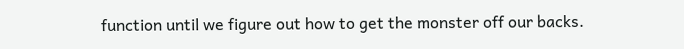function until we figure out how to get the monster off our backs.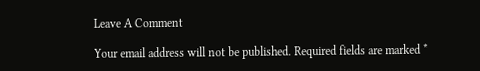Leave A Comment

Your email address will not be published. Required fields are marked *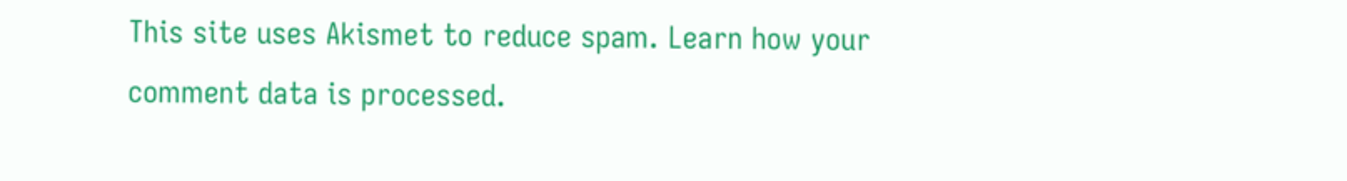This site uses Akismet to reduce spam. Learn how your comment data is processed.